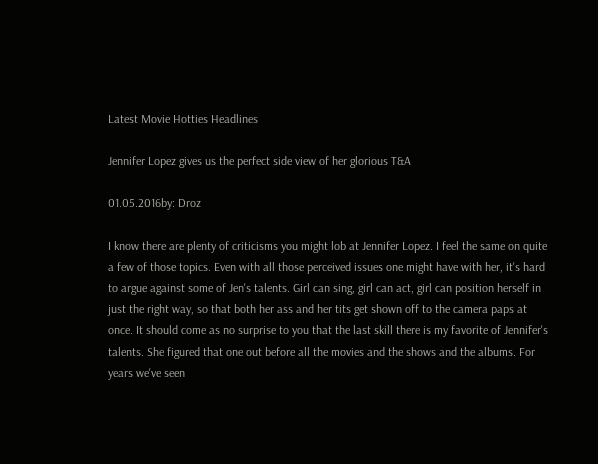Latest Movie Hotties Headlines

Jennifer Lopez gives us the perfect side view of her glorious T&A

01.05.2016by: Droz

I know there are plenty of criticisms you might lob at Jennifer Lopez. I feel the same on quite a few of those topics. Even with all those perceived issues one might have with her, it's hard to argue against some of Jen's talents. Girl can sing, girl can act, girl can position herself in just the right way, so that both her ass and her tits get shown off to the camera paps at once. It should come as no surprise to you that the last skill there is my favorite of Jennifer's talents. She figured that one out before all the movies and the shows and the albums. For years we've seen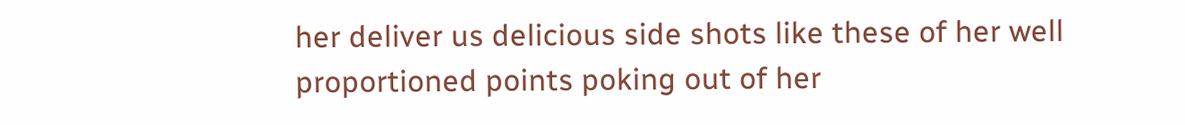her deliver us delicious side shots like these of her well proportioned points poking out of her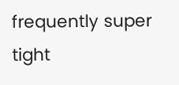frequently super tight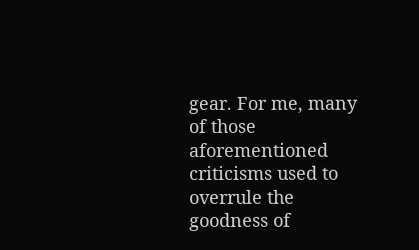gear. For me, many of those aforementioned criticisms used to overrule the goodness of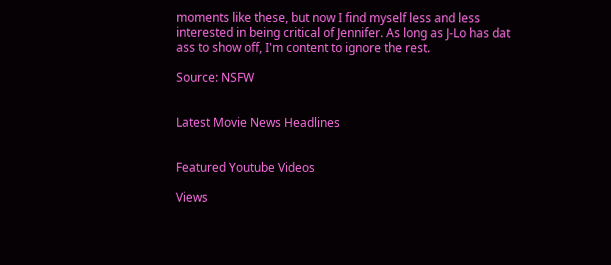moments like these, but now I find myself less and less interested in being critical of Jennifer. As long as J-Lo has dat ass to show off, I'm content to ignore the rest.

Source: NSFW


Latest Movie News Headlines


Featured Youtube Videos

Views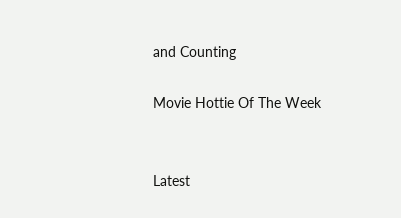and Counting

Movie Hottie Of The Week


Latest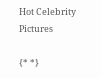Hot Celebrity Pictures

{* *}